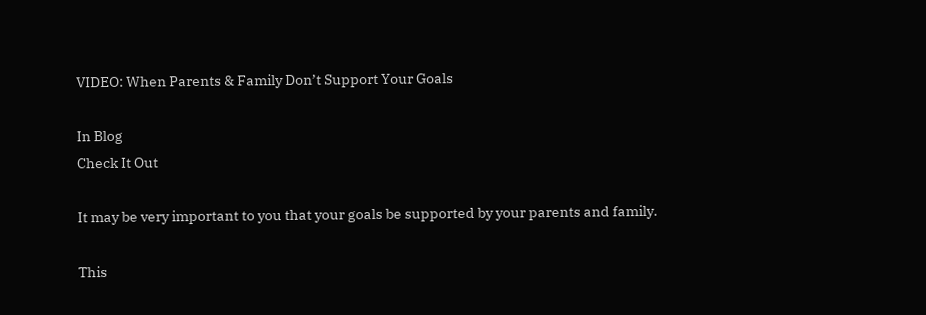VIDEO: When Parents & Family Don’t Support Your Goals

In Blog
Check It Out

It may be very important to you that your goals be supported by your parents and family.

This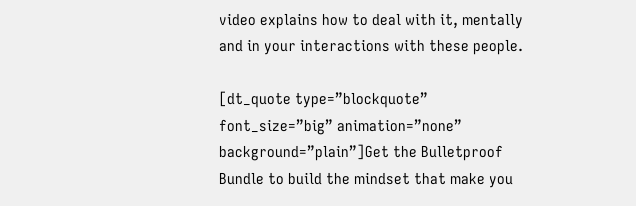video explains how to deal with it, mentally and in your interactions with these people.

[dt_quote type=”blockquote” font_size=”big” animation=”none” background=”plain”]Get the Bulletproof Bundle to build the mindset that make you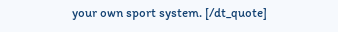your own sport system. [/dt_quote]